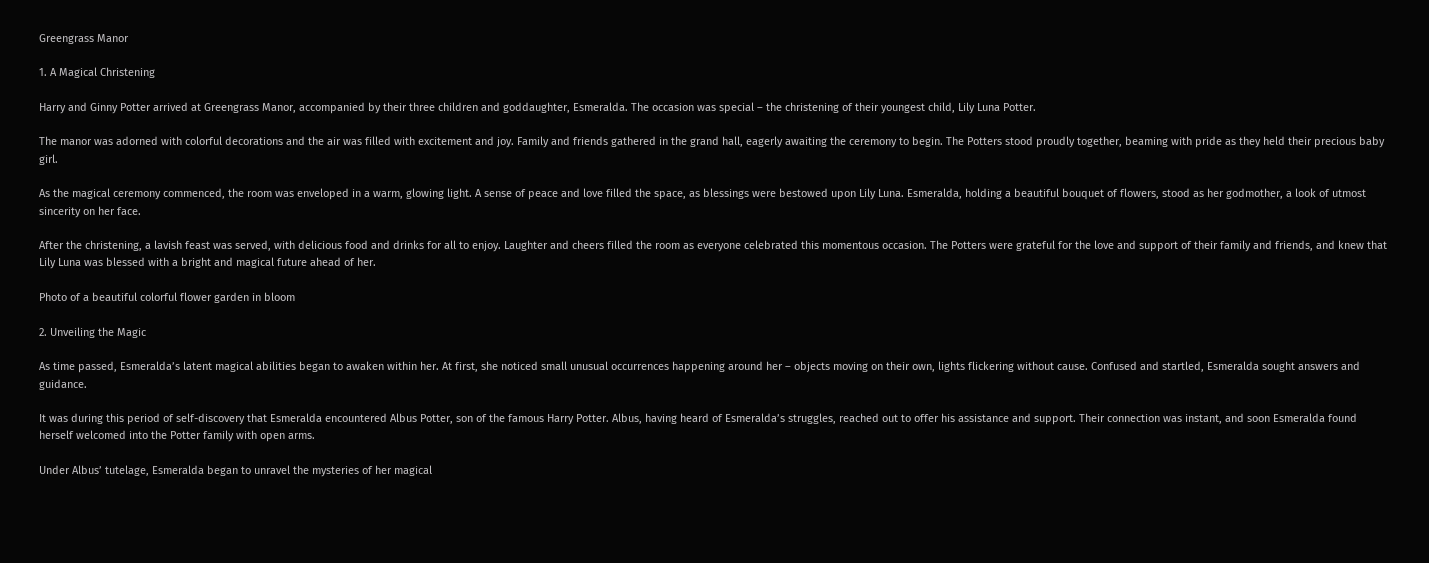Greengrass Manor

1. A Magical Christening

Harry and Ginny Potter arrived at Greengrass Manor, accompanied by their three children and goddaughter, Esmeralda. The occasion was special – the christening of their youngest child, Lily Luna Potter.

The manor was adorned with colorful decorations and the air was filled with excitement and joy. Family and friends gathered in the grand hall, eagerly awaiting the ceremony to begin. The Potters stood proudly together, beaming with pride as they held their precious baby girl.

As the magical ceremony commenced, the room was enveloped in a warm, glowing light. A sense of peace and love filled the space, as blessings were bestowed upon Lily Luna. Esmeralda, holding a beautiful bouquet of flowers, stood as her godmother, a look of utmost sincerity on her face.

After the christening, a lavish feast was served, with delicious food and drinks for all to enjoy. Laughter and cheers filled the room as everyone celebrated this momentous occasion. The Potters were grateful for the love and support of their family and friends, and knew that Lily Luna was blessed with a bright and magical future ahead of her.

Photo of a beautiful colorful flower garden in bloom

2. Unveiling the Magic

As time passed, Esmeralda’s latent magical abilities began to awaken within her. At first, she noticed small unusual occurrences happening around her – objects moving on their own, lights flickering without cause. Confused and startled, Esmeralda sought answers and guidance.

It was during this period of self-discovery that Esmeralda encountered Albus Potter, son of the famous Harry Potter. Albus, having heard of Esmeralda’s struggles, reached out to offer his assistance and support. Their connection was instant, and soon Esmeralda found herself welcomed into the Potter family with open arms.

Under Albus’ tutelage, Esmeralda began to unravel the mysteries of her magical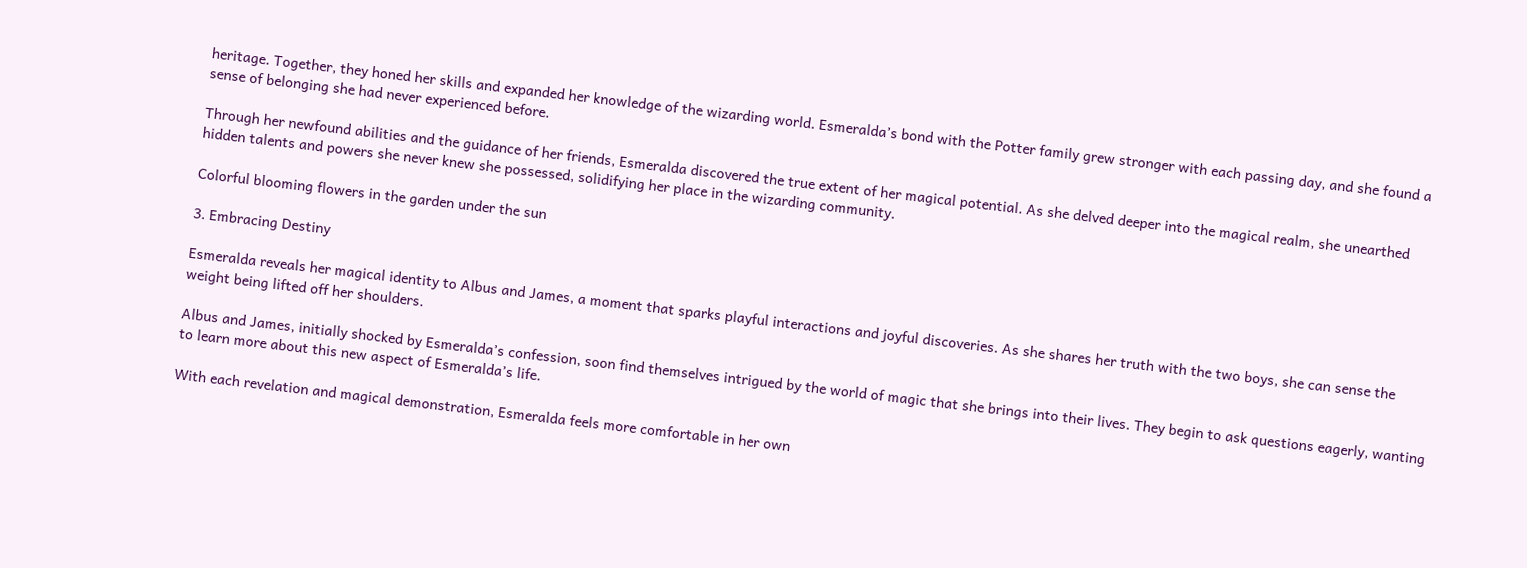heritage. Together, they honed her skills and expanded her knowledge of the wizarding world. Esmeralda’s bond with the Potter family grew stronger with each passing day, and she found a sense of belonging she had never experienced before.

Through her newfound abilities and the guidance of her friends, Esmeralda discovered the true extent of her magical potential. As she delved deeper into the magical realm, she unearthed hidden talents and powers she never knew she possessed, solidifying her place in the wizarding community.

Colorful blooming flowers in the garden under the sun

3. Embracing Destiny

Esmeralda reveals her magical identity to Albus and James, a moment that sparks playful interactions and joyful discoveries. As she shares her truth with the two boys, she can sense the weight being lifted off her shoulders.

Albus and James, initially shocked by Esmeralda’s confession, soon find themselves intrigued by the world of magic that she brings into their lives. They begin to ask questions eagerly, wanting to learn more about this new aspect of Esmeralda’s life.

With each revelation and magical demonstration, Esmeralda feels more comfortable in her own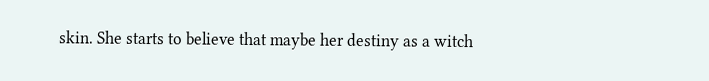skin. She starts to believe that maybe her destiny as a witch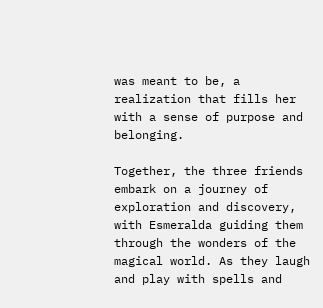was meant to be, a realization that fills her with a sense of purpose and belonging.

Together, the three friends embark on a journey of exploration and discovery, with Esmeralda guiding them through the wonders of the magical world. As they laugh and play with spells and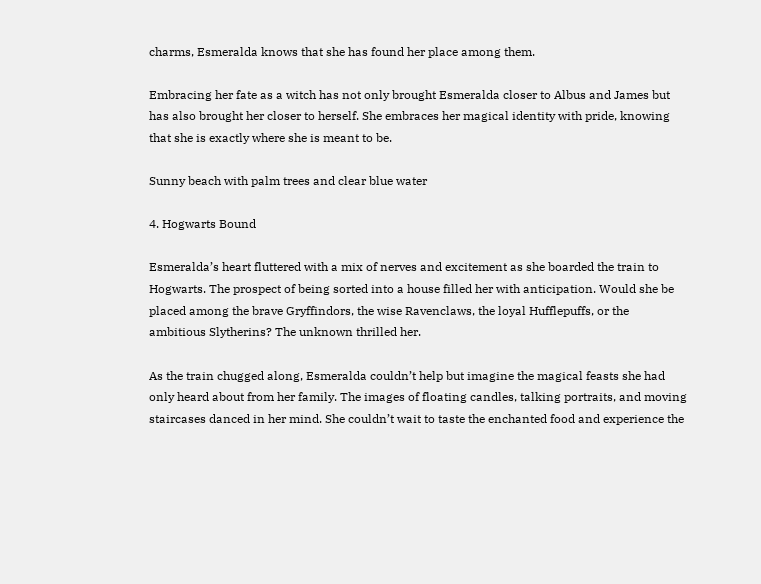charms, Esmeralda knows that she has found her place among them.

Embracing her fate as a witch has not only brought Esmeralda closer to Albus and James but has also brought her closer to herself. She embraces her magical identity with pride, knowing that she is exactly where she is meant to be.

Sunny beach with palm trees and clear blue water

4. Hogwarts Bound

Esmeralda’s heart fluttered with a mix of nerves and excitement as she boarded the train to Hogwarts. The prospect of being sorted into a house filled her with anticipation. Would she be placed among the brave Gryffindors, the wise Ravenclaws, the loyal Hufflepuffs, or the ambitious Slytherins? The unknown thrilled her.

As the train chugged along, Esmeralda couldn’t help but imagine the magical feasts she had only heard about from her family. The images of floating candles, talking portraits, and moving staircases danced in her mind. She couldn’t wait to taste the enchanted food and experience the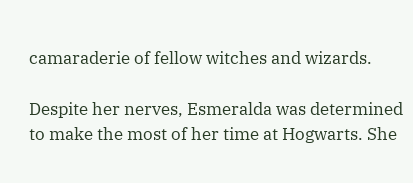camaraderie of fellow witches and wizards.

Despite her nerves, Esmeralda was determined to make the most of her time at Hogwarts. She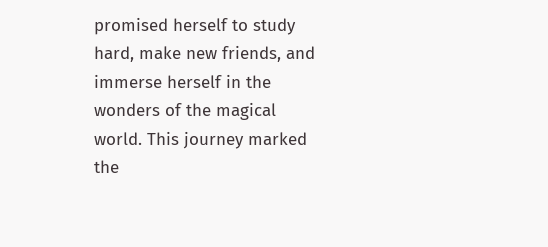promised herself to study hard, make new friends, and immerse herself in the wonders of the magical world. This journey marked the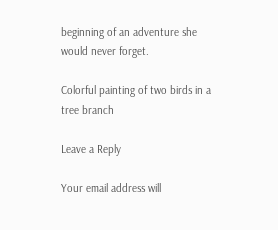beginning of an adventure she would never forget.

Colorful painting of two birds in a tree branch

Leave a Reply

Your email address will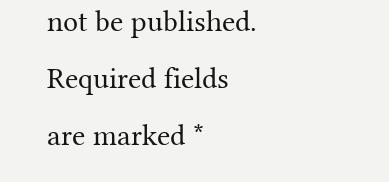not be published. Required fields are marked *